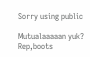Sorry using public

Mutualaaaaan yuk? Rep,boots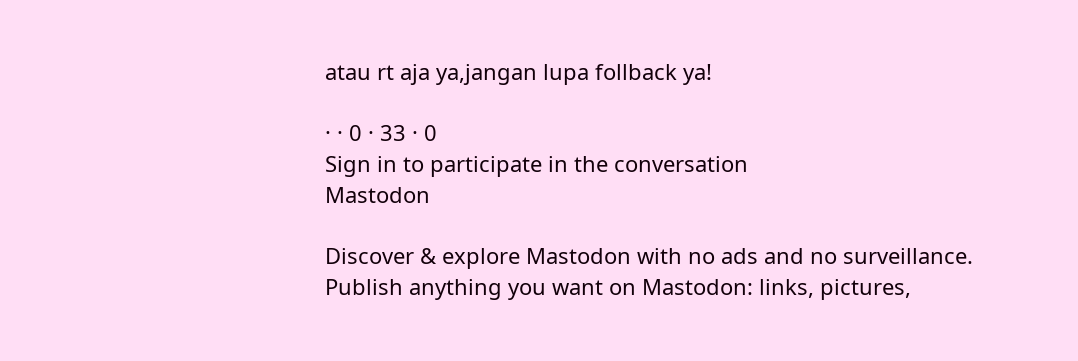atau rt aja ya,jangan lupa follback ya!

· · 0 · 33 · 0
Sign in to participate in the conversation
Mastodon

Discover & explore Mastodon with no ads and no surveillance. Publish anything you want on Mastodon: links, pictures,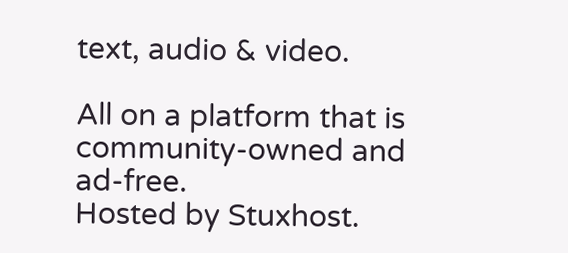text, audio & video.

All on a platform that is community-owned and ad-free.
Hosted by Stuxhost.